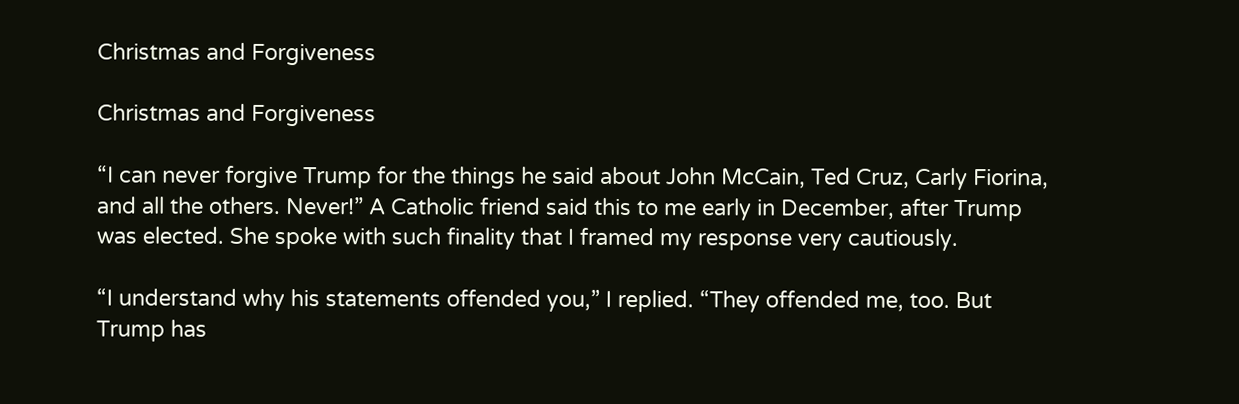Christmas and Forgiveness

Christmas and Forgiveness

“I can never forgive Trump for the things he said about John McCain, Ted Cruz, Carly Fiorina, and all the others. Never!” A Catholic friend said this to me early in December, after Trump was elected. She spoke with such finality that I framed my response very cautiously.

“I understand why his statements offended you,” I replied. “They offended me, too. But Trump has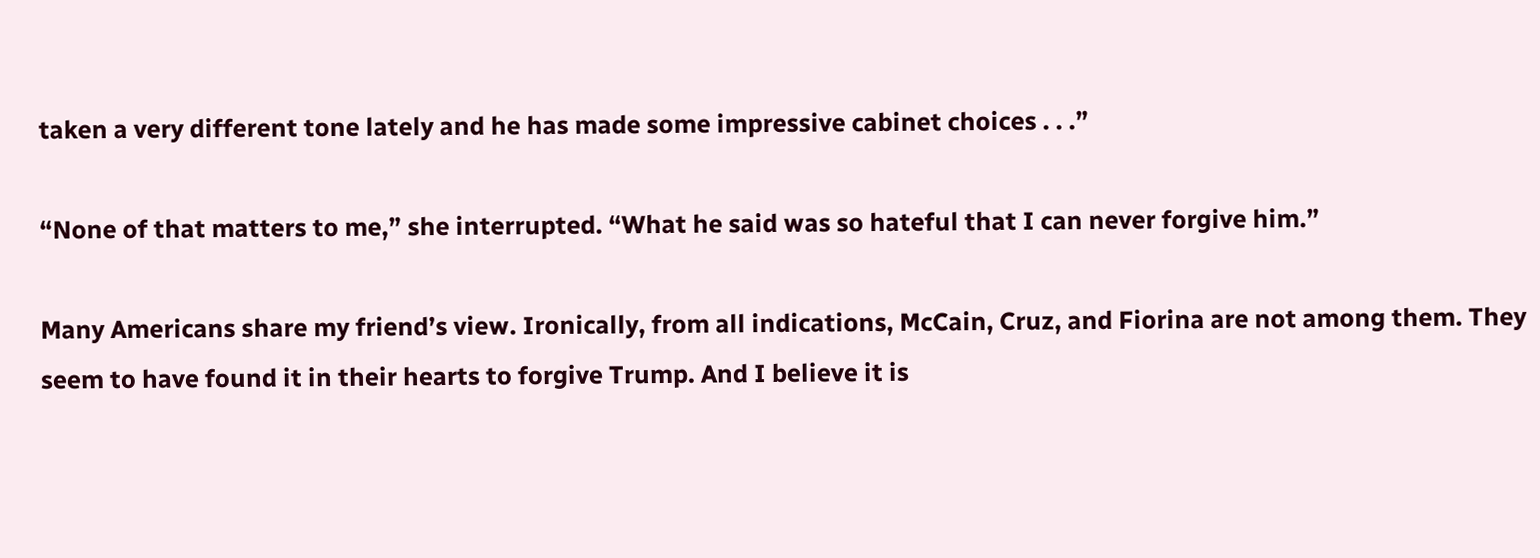taken a very different tone lately and he has made some impressive cabinet choices . . .”

“None of that matters to me,” she interrupted. “What he said was so hateful that I can never forgive him.”

Many Americans share my friend’s view. Ironically, from all indications, McCain, Cruz, and Fiorina are not among them. They seem to have found it in their hearts to forgive Trump. And I believe it is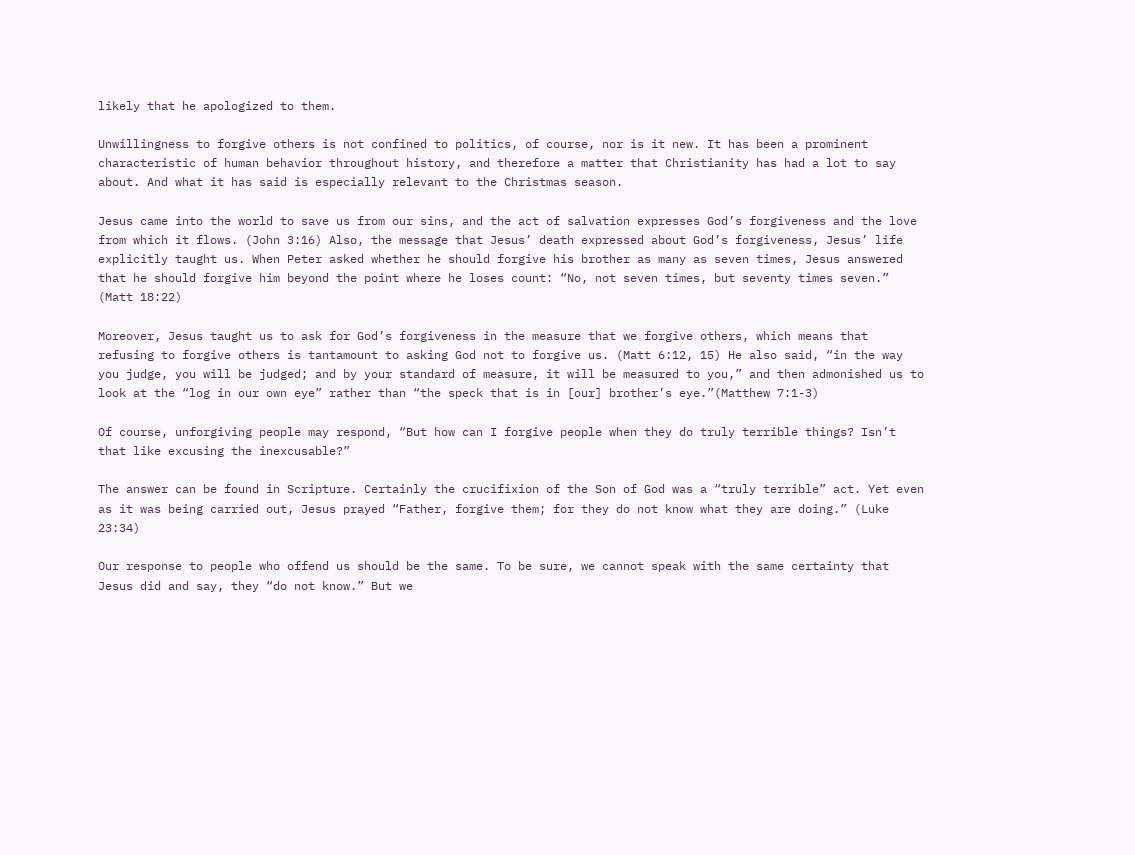likely that he apologized to them.

Unwillingness to forgive others is not confined to politics, of course, nor is it new. It has been a prominent characteristic of human behavior throughout history, and therefore a matter that Christianity has had a lot to say about. And what it has said is especially relevant to the Christmas season.

Jesus came into the world to save us from our sins, and the act of salvation expresses God’s forgiveness and the love from which it flows. (John 3:16) Also, the message that Jesus’ death expressed about God’s forgiveness, Jesus’ life explicitly taught us. When Peter asked whether he should forgive his brother as many as seven times, Jesus answered that he should forgive him beyond the point where he loses count: “No, not seven times, but seventy times seven.” (Matt 18:22)

Moreover, Jesus taught us to ask for God’s forgiveness in the measure that we forgive others, which means that refusing to forgive others is tantamount to asking God not to forgive us. (Matt 6:12, 15) He also said, “in the way you judge, you will be judged; and by your standard of measure, it will be measured to you,” and then admonished us to look at the “log in our own eye” rather than “the speck that is in [our] brother’s eye.”(Matthew 7:1-3)

Of course, unforgiving people may respond, “But how can I forgive people when they do truly terrible things? Isn’t that like excusing the inexcusable?”

The answer can be found in Scripture. Certainly the crucifixion of the Son of God was a “truly terrible” act. Yet even as it was being carried out, Jesus prayed “Father, forgive them; for they do not know what they are doing.” (Luke 23:34)

Our response to people who offend us should be the same. To be sure, we cannot speak with the same certainty that Jesus did and say, they “do not know.” But we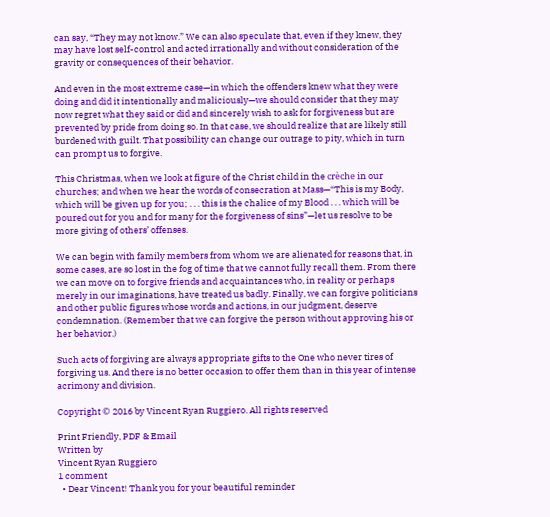can say, “They may not know.” We can also speculate that, even if they knew, they may have lost self-control and acted irrationally and without consideration of the gravity or consequences of their behavior.

And even in the most extreme case—in which the offenders knew what they were doing and did it intentionally and maliciously—we should consider that they may now regret what they said or did and sincerely wish to ask for forgiveness but are prevented by pride from doing so. In that case, we should realize that are likely still burdened with guilt. That possibility can change our outrage to pity, which in turn can prompt us to forgive.

This Christmas, when we look at figure of the Christ child in the crèche in our churches; and when we hear the words of consecration at Mass—“This is my Body, which will be given up for you; . . . this is the chalice of my Blood . . . which will be poured out for you and for many for the forgiveness of sins”—let us resolve to be more giving of others’ offenses.

We can begin with family members from whom we are alienated for reasons that, in some cases, are so lost in the fog of time that we cannot fully recall them. From there we can move on to forgive friends and acquaintances who, in reality or perhaps merely in our imaginations, have treated us badly. Finally, we can forgive politicians and other public figures whose words and actions, in our judgment, deserve condemnation. (Remember that we can forgive the person without approving his or her behavior.)

Such acts of forgiving are always appropriate gifts to the One who never tires of forgiving us. And there is no better occasion to offer them than in this year of intense acrimony and division.

Copyright © 2016 by Vincent Ryan Ruggiero. All rights reserved

Print Friendly, PDF & Email
Written by
Vincent Ryan Ruggiero
1 comment
  • Dear Vincent! Thank you for your beautiful reminder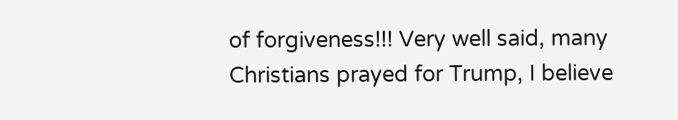of forgiveness!!! Very well said, many Christians prayed for Trump, I believe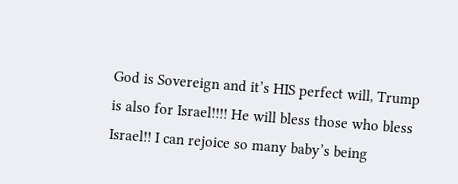God is Sovereign and it’s HIS perfect will, Trump is also for Israel!!!! He will bless those who bless Israel!! I can rejoice so many baby’s being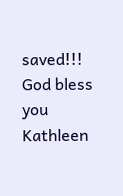saved!!! God bless you Kathleen